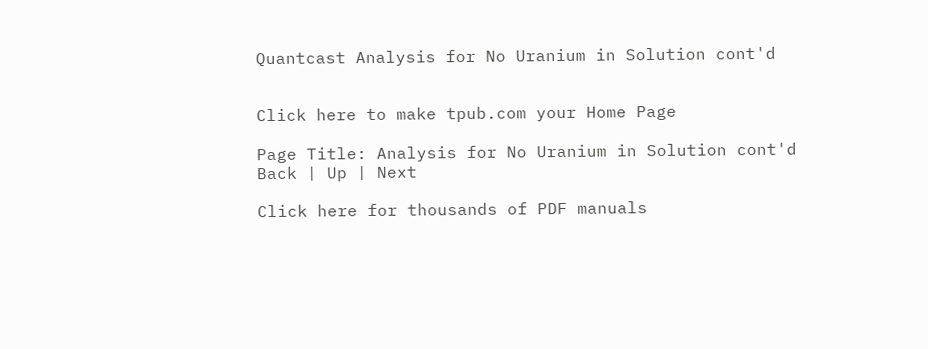Quantcast Analysis for No Uranium in Solution cont'd


Click here to make tpub.com your Home Page

Page Title: Analysis for No Uranium in Solution cont'd
Back | Up | Next

Click here for thousands of PDF manuals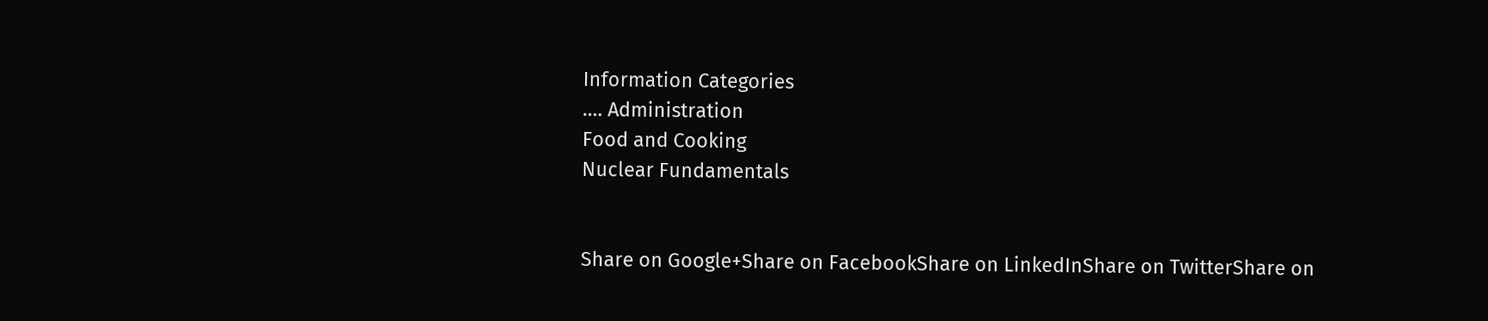Information Categories
.... Administration
Food and Cooking
Nuclear Fundamentals


Share on Google+Share on FacebookShare on LinkedInShare on TwitterShare on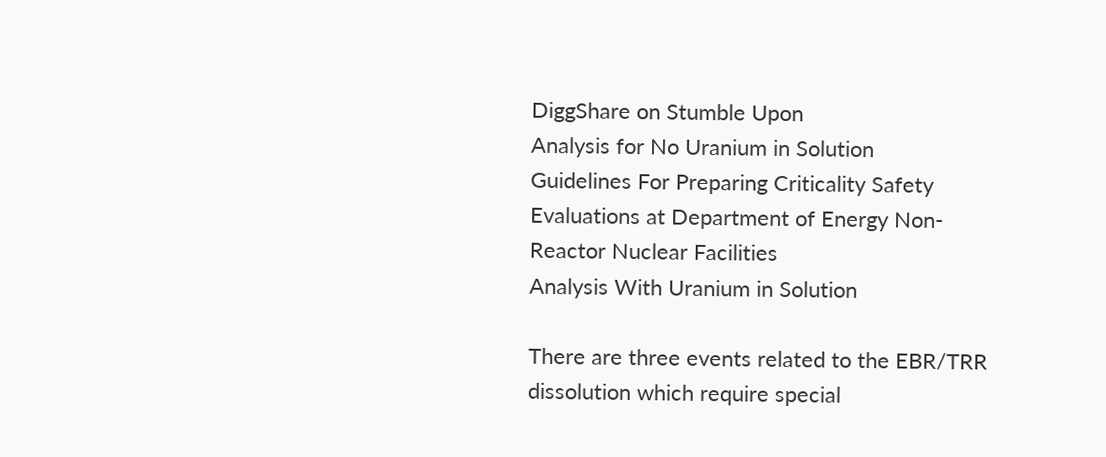DiggShare on Stumble Upon
Analysis for No Uranium in Solution
Guidelines For Preparing Criticality Safety Evaluations at Department of Energy Non-Reactor Nuclear Facilities
Analysis With Uranium in Solution

There are three events related to the EBR/TRR dissolution which require special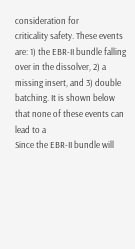consideration for
criticality safety. These events are: 1) the EBR-II bundle falling over in the dissolver, 2) a
missing insert, and 3) double batching. It is shown below that none of these events can lead to a
Since the EBR-II bundle will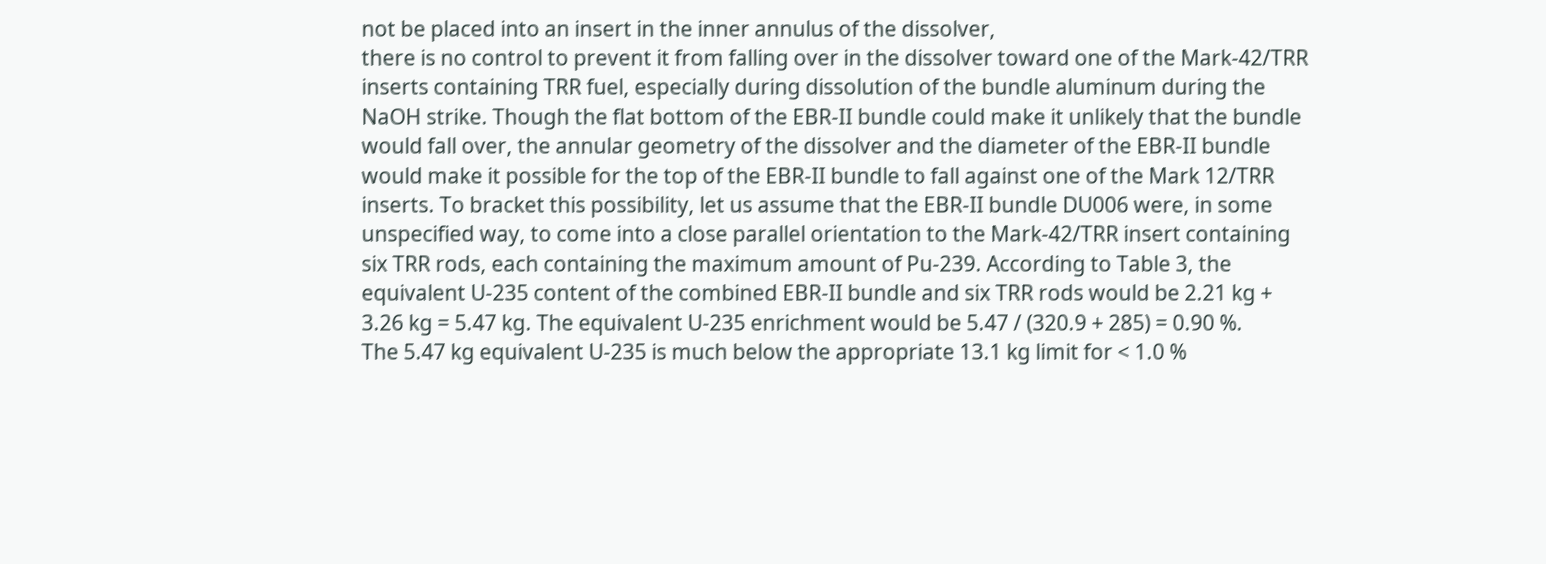not be placed into an insert in the inner annulus of the dissolver,
there is no control to prevent it from falling over in the dissolver toward one of the Mark-42/TRR
inserts containing TRR fuel, especially during dissolution of the bundle aluminum during the
NaOH strike. Though the flat bottom of the EBR-II bundle could make it unlikely that the bundle
would fall over, the annular geometry of the dissolver and the diameter of the EBR-II bundle
would make it possible for the top of the EBR-II bundle to fall against one of the Mark 12/TRR
inserts. To bracket this possibility, let us assume that the EBR-II bundle DU006 were, in some
unspecified way, to come into a close parallel orientation to the Mark-42/TRR insert containing
six TRR rods, each containing the maximum amount of Pu-239. According to Table 3, the
equivalent U-235 content of the combined EBR-II bundle and six TRR rods would be 2.21 kg +
3.26 kg = 5.47 kg. The equivalent U-235 enrichment would be 5.47 / (320.9 + 285) = 0.90 %.
The 5.47 kg equivalent U-235 is much below the appropriate 13.1 kg limit for < 1.0 %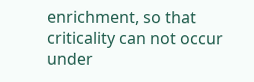enrichment, so that criticality can not occur under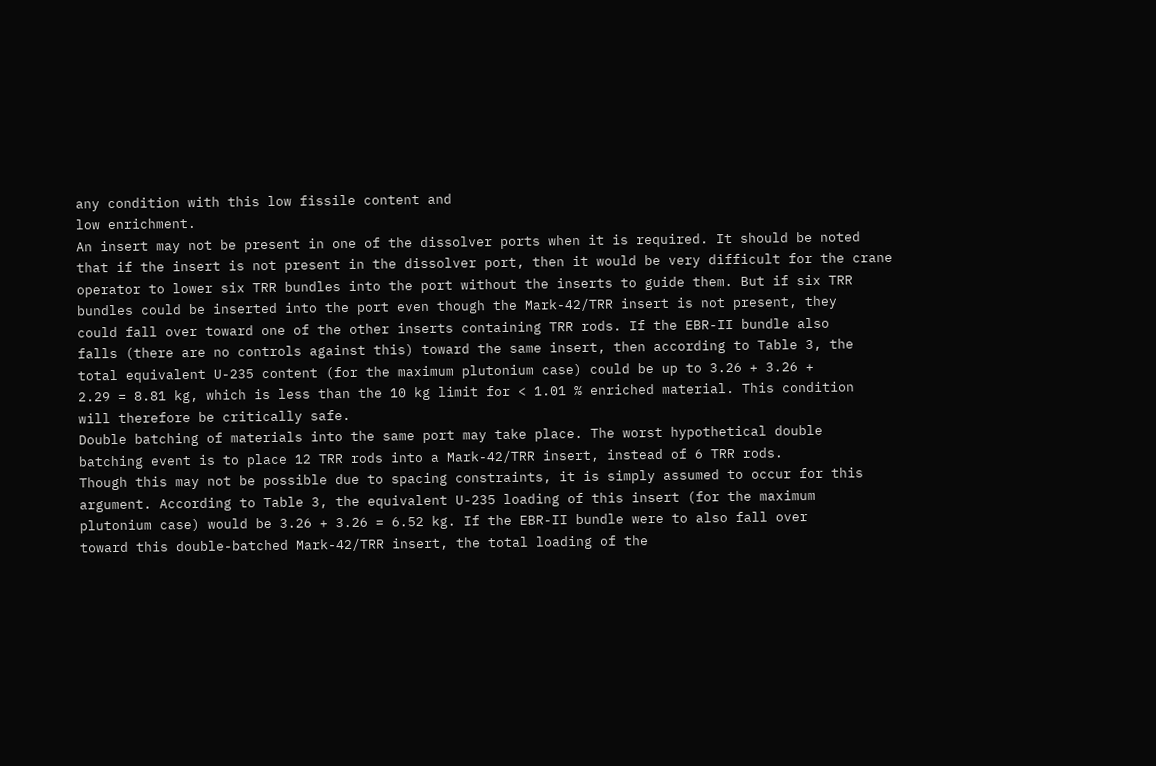any condition with this low fissile content and
low enrichment.
An insert may not be present in one of the dissolver ports when it is required. It should be noted
that if the insert is not present in the dissolver port, then it would be very difficult for the crane
operator to lower six TRR bundles into the port without the inserts to guide them. But if six TRR
bundles could be inserted into the port even though the Mark-42/TRR insert is not present, they
could fall over toward one of the other inserts containing TRR rods. If the EBR-II bundle also
falls (there are no controls against this) toward the same insert, then according to Table 3, the
total equivalent U-235 content (for the maximum plutonium case) could be up to 3.26 + 3.26 +
2.29 = 8.81 kg, which is less than the 10 kg limit for < 1.01 % enriched material. This condition
will therefore be critically safe.
Double batching of materials into the same port may take place. The worst hypothetical double
batching event is to place 12 TRR rods into a Mark-42/TRR insert, instead of 6 TRR rods.
Though this may not be possible due to spacing constraints, it is simply assumed to occur for this
argument. According to Table 3, the equivalent U-235 loading of this insert (for the maximum
plutonium case) would be 3.26 + 3.26 = 6.52 kg. If the EBR-II bundle were to also fall over
toward this double-batched Mark-42/TRR insert, the total loading of the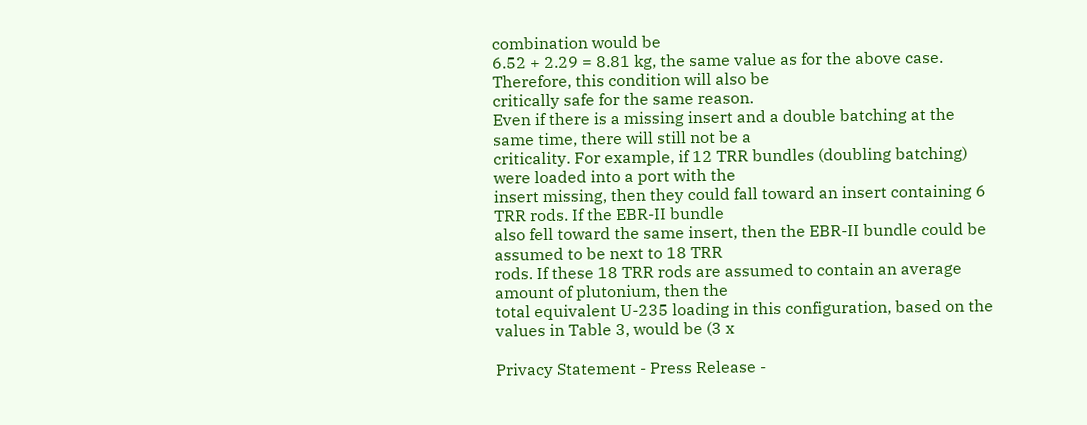combination would be
6.52 + 2.29 = 8.81 kg, the same value as for the above case. Therefore, this condition will also be
critically safe for the same reason.
Even if there is a missing insert and a double batching at the same time, there will still not be a
criticality. For example, if 12 TRR bundles (doubling batching) were loaded into a port with the
insert missing, then they could fall toward an insert containing 6 TRR rods. If the EBR-II bundle
also fell toward the same insert, then the EBR-II bundle could be assumed to be next to 18 TRR
rods. If these 18 TRR rods are assumed to contain an average amount of plutonium, then the
total equivalent U-235 loading in this configuration, based on the values in Table 3, would be (3 x

Privacy Statement - Press Release -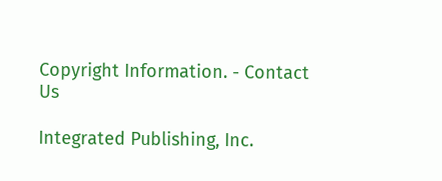Copyright Information. - Contact Us

Integrated Publishing, Inc.